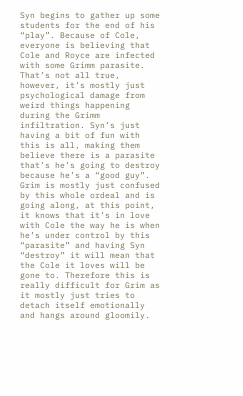Syn begins to gather up some students for the end of his “play”. Because of Cole, everyone is believing that Cole and Royce are infected with some Grimm parasite. That’s not all true, however, it’s mostly just psychological damage from weird things happening during the Grimm infiltration. Syn’s just having a bit of fun with this is all, making them believe there is a parasite that’s he’s going to destroy because he’s a “good guy”. Grim is mostly just confused by this whole ordeal and is going along, at this point, it knows that it’s in love with Cole the way he is when he’s under control by this “parasite” and having Syn “destroy” it will mean that the Cole it loves will be gone to. Therefore this is really difficult for Grim as it mostly just tries to detach itself emotionally and hangs around gloomily.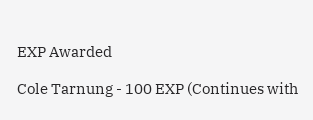EXP Awarded

Cole Tarnung - 100 EXP (Continues with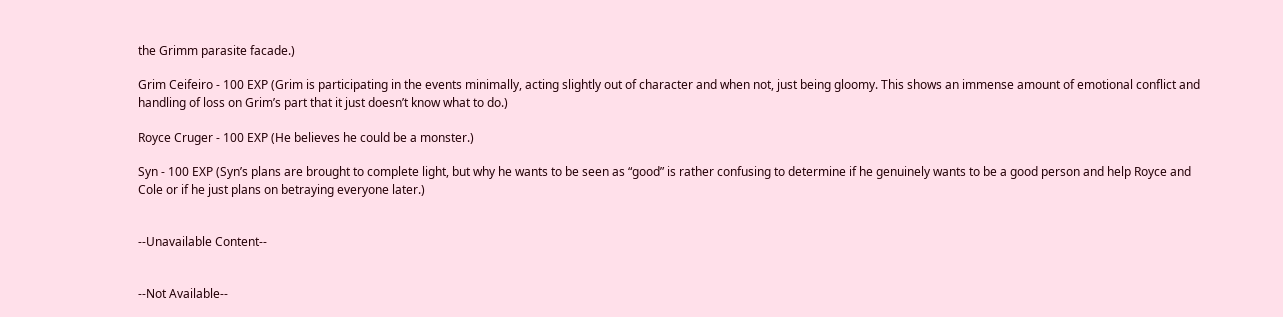the Grimm parasite facade.)

Grim Ceifeiro - 100 EXP (Grim is participating in the events minimally, acting slightly out of character and when not, just being gloomy. This shows an immense amount of emotional conflict and handling of loss on Grim’s part that it just doesn’t know what to do.)

Royce Cruger - 100 EXP (He believes he could be a monster.)

Syn - 100 EXP (Syn’s plans are brought to complete light, but why he wants to be seen as “good” is rather confusing to determine if he genuinely wants to be a good person and help Royce and Cole or if he just plans on betraying everyone later.)


--Unavailable Content--


--Not Available--